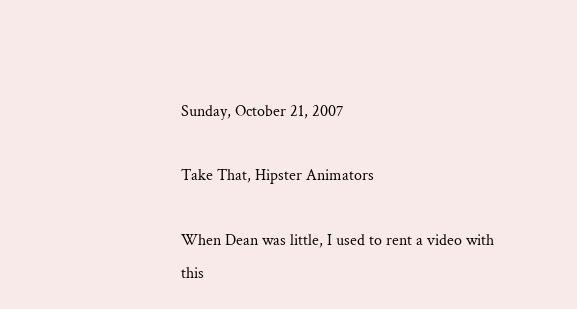Sunday, October 21, 2007

Take That, Hipster Animators

When Dean was little, I used to rent a video with this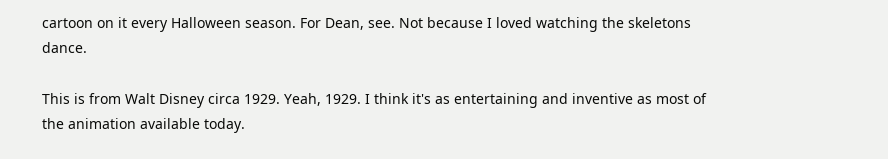cartoon on it every Halloween season. For Dean, see. Not because I loved watching the skeletons dance.

This is from Walt Disney circa 1929. Yeah, 1929. I think it's as entertaining and inventive as most of the animation available today.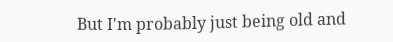But I'm probably just being old and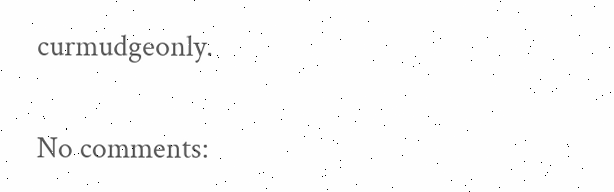curmudgeonly.

No comments: